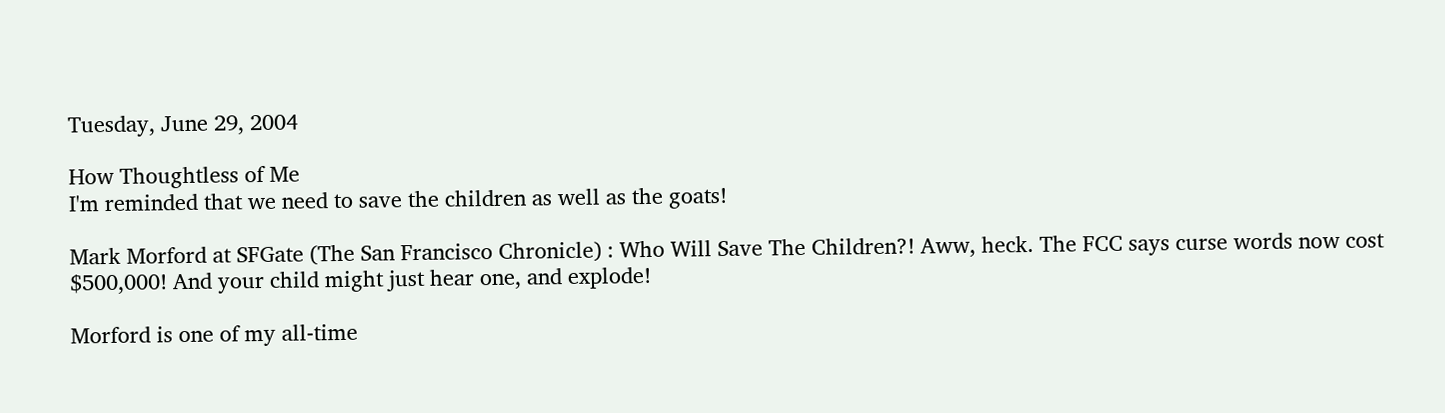Tuesday, June 29, 2004

How Thoughtless of Me
I'm reminded that we need to save the children as well as the goats!

Mark Morford at SFGate (The San Francisco Chronicle) : Who Will Save The Children?! Aww, heck. The FCC says curse words now cost $500,000! And your child might just hear one, and explode!

Morford is one of my all-time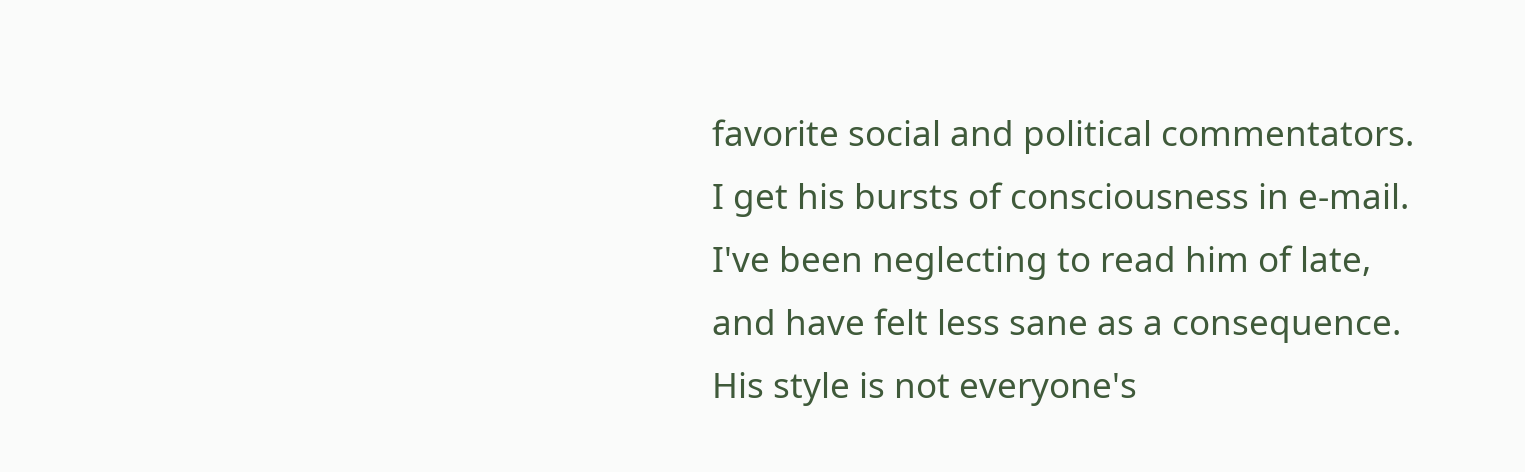favorite social and political commentators. I get his bursts of consciousness in e-mail. I've been neglecting to read him of late, and have felt less sane as a consequence. His style is not everyone's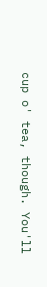cup o' tea, though. You'll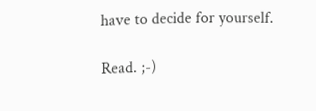have to decide for yourself.

Read. ;-)